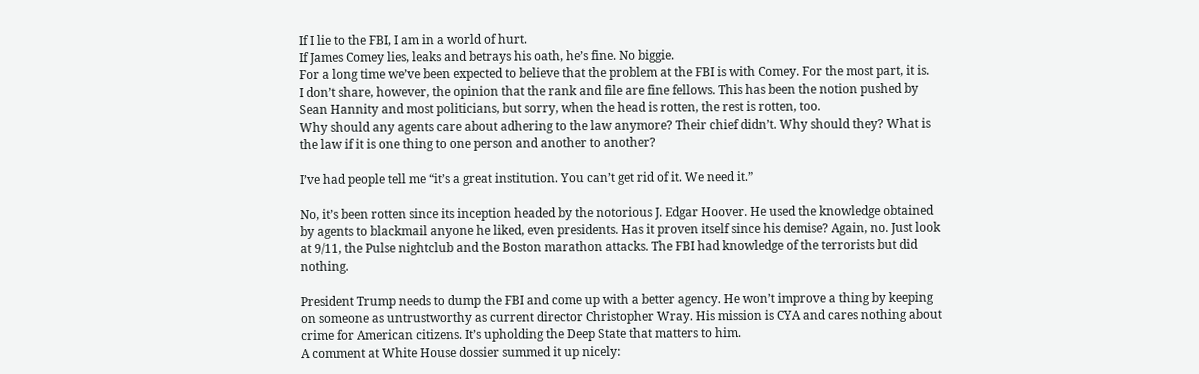If I lie to the FBI, I am in a world of hurt.
If James Comey lies, leaks and betrays his oath, he’s fine. No biggie.
For a long time we’ve been expected to believe that the problem at the FBI is with Comey. For the most part, it is.
I don’t share, however, the opinion that the rank and file are fine fellows. This has been the notion pushed by Sean Hannity and most politicians, but sorry, when the head is rotten, the rest is rotten, too.
Why should any agents care about adhering to the law anymore? Their chief didn’t. Why should they? What is the law if it is one thing to one person and another to another?

I’ve had people tell me “it’s a great institution. You can’t get rid of it. We need it.”

No, it’s been rotten since its inception headed by the notorious J. Edgar Hoover. He used the knowledge obtained by agents to blackmail anyone he liked, even presidents. Has it proven itself since his demise? Again, no. Just look at 9/11, the Pulse nightclub and the Boston marathon attacks. The FBI had knowledge of the terrorists but did nothing.

President Trump needs to dump the FBI and come up with a better agency. He won’t improve a thing by keeping on someone as untrustworthy as current director Christopher Wray. His mission is CYA and cares nothing about crime for American citizens. It’s upholding the Deep State that matters to him.
A comment at White House dossier summed it up nicely: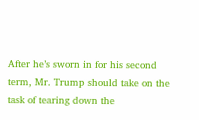After he’s sworn in for his second term, Mr. Trump should take on the task of tearing down the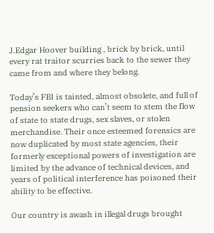J.Edgar Hoover building , brick by brick, until every rat traitor scurries back to the sewer they came from and where they belong.

Today’s FBI is tainted, almost obsolete, and full of pension seekers who can’t seem to stem the flow of state to state drugs, sex slaves, or stolen merchandise. Their once esteemed forensics are now duplicated by most state agencies, their formerly exceptional powers of investigation are limited by the advance of technical devices, and years of political interference has poisoned their ability to be effective.

Our country is awash in illegal drugs brought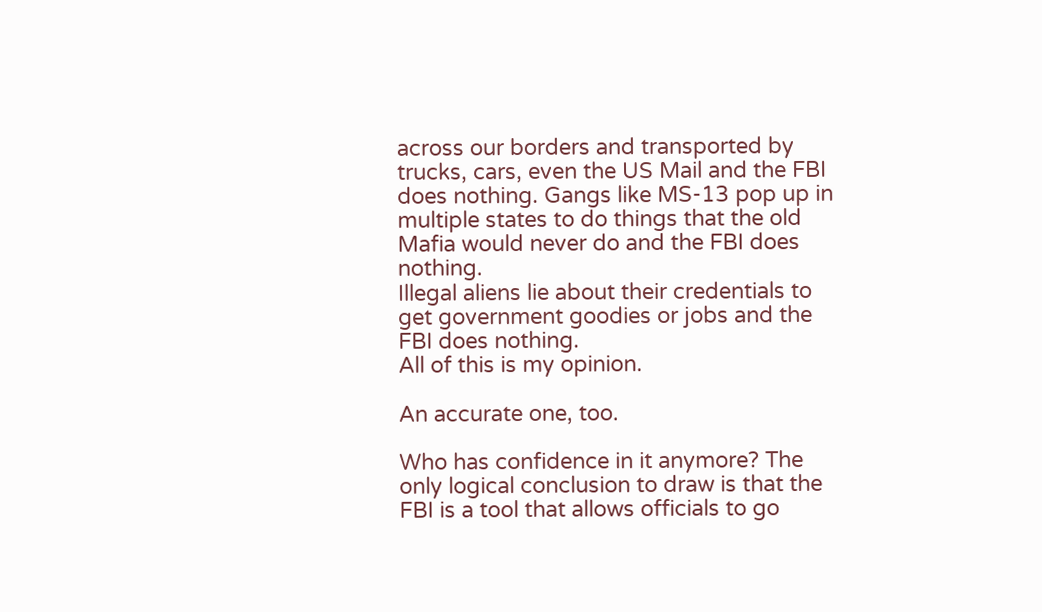across our borders and transported by trucks, cars, even the US Mail and the FBI does nothing. Gangs like MS-13 pop up in multiple states to do things that the old Mafia would never do and the FBI does nothing.
Illegal aliens lie about their credentials to get government goodies or jobs and the FBI does nothing.
All of this is my opinion.

An accurate one, too.

Who has confidence in it anymore? The only logical conclusion to draw is that the FBI is a tool that allows officials to go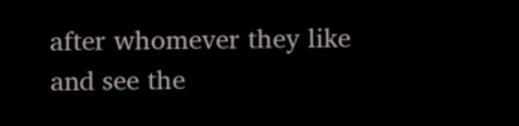after whomever they like and see the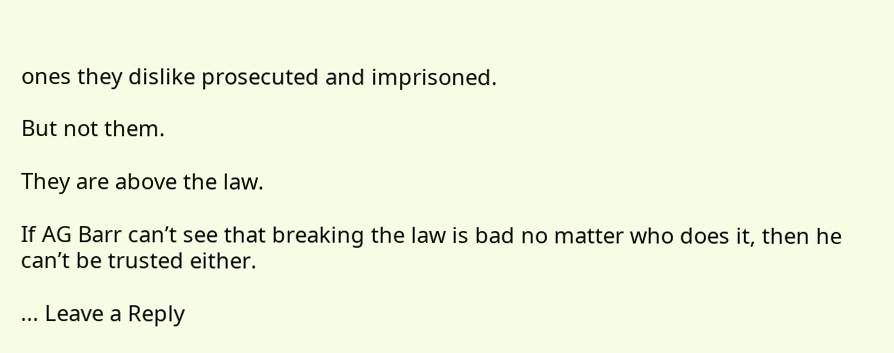ones they dislike prosecuted and imprisoned.

But not them.

They are above the law.

If AG Barr can’t see that breaking the law is bad no matter who does it, then he can’t be trusted either.

... Leave a Reply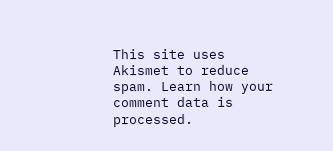This site uses Akismet to reduce spam. Learn how your comment data is processed.